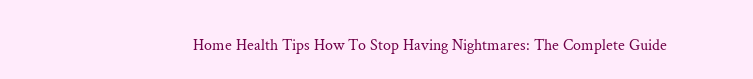Home Health Tips How To Stop Having Nightmares: The Complete Guide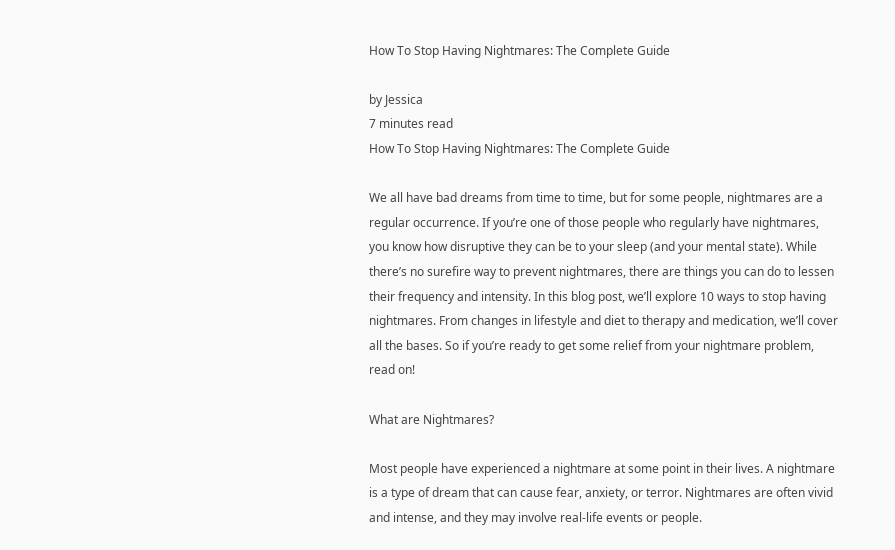How To Stop Having Nightmares: The Complete Guide

by Jessica
7 minutes read
How To Stop Having Nightmares: The Complete Guide

We all have bad dreams from time to time, but for some people, nightmares are a regular occurrence. If you’re one of those people who regularly have nightmares, you know how disruptive they can be to your sleep (and your mental state). While there’s no surefire way to prevent nightmares, there are things you can do to lessen their frequency and intensity. In this blog post, we’ll explore 10 ways to stop having nightmares. From changes in lifestyle and diet to therapy and medication, we’ll cover all the bases. So if you’re ready to get some relief from your nightmare problem, read on!

What are Nightmares?

Most people have experienced a nightmare at some point in their lives. A nightmare is a type of dream that can cause fear, anxiety, or terror. Nightmares are often vivid and intense, and they may involve real-life events or people.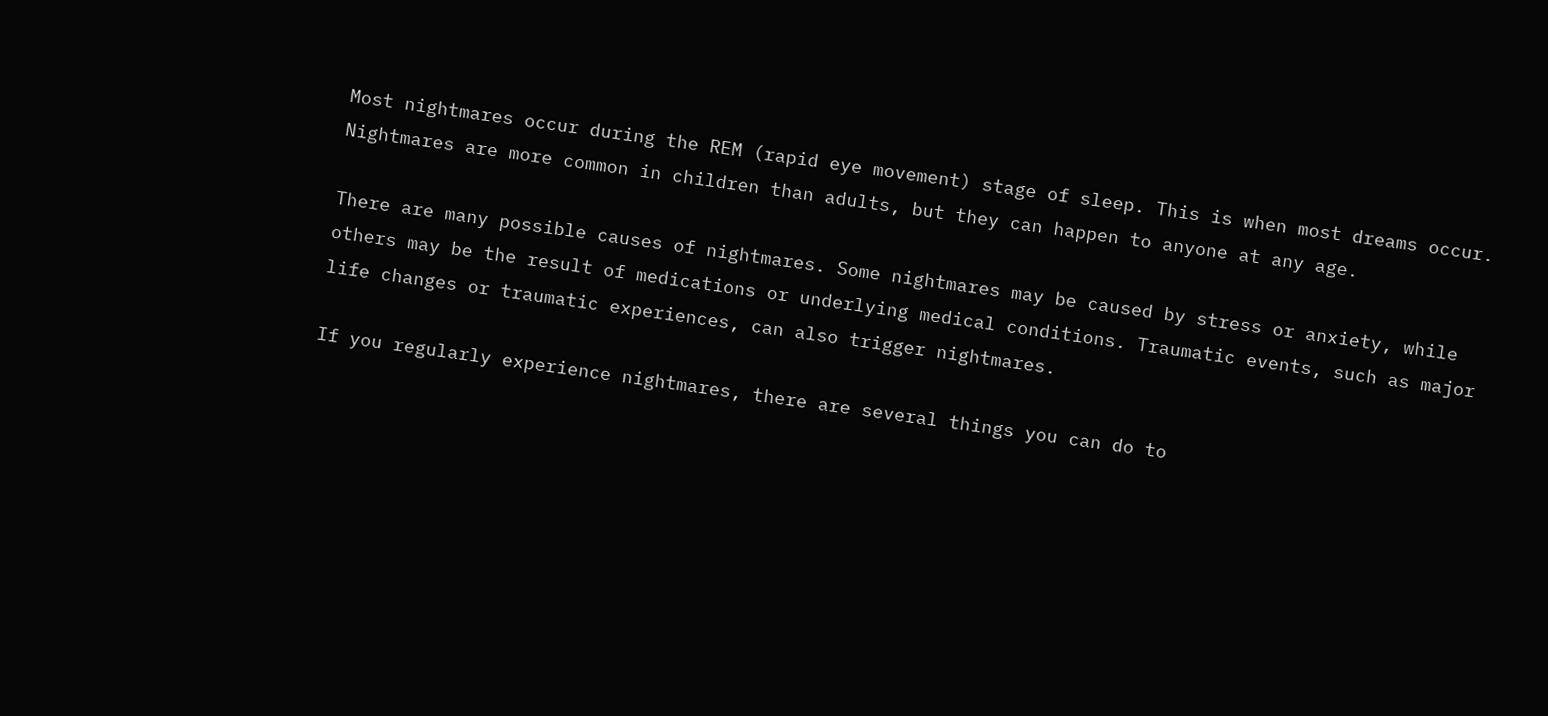Most nightmares occur during the REM (rapid eye movement) stage of sleep. This is when most dreams occur. Nightmares are more common in children than adults, but they can happen to anyone at any age.

There are many possible causes of nightmares. Some nightmares may be caused by stress or anxiety, while others may be the result of medications or underlying medical conditions. Traumatic events, such as major life changes or traumatic experiences, can also trigger nightmares.

If you regularly experience nightmares, there are several things you can do to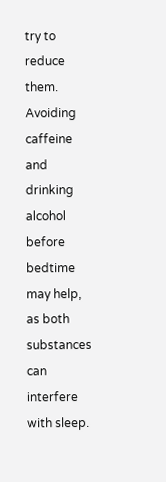try to reduce them. Avoiding caffeine and drinking alcohol before bedtime may help, as both substances can interfere with sleep.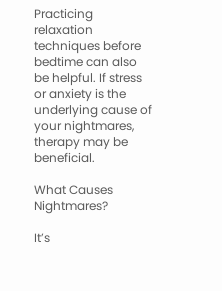Practicing relaxation techniques before bedtime can also be helpful. If stress or anxiety is the underlying cause of your nightmares, therapy may be beneficial.

What Causes Nightmares?

It’s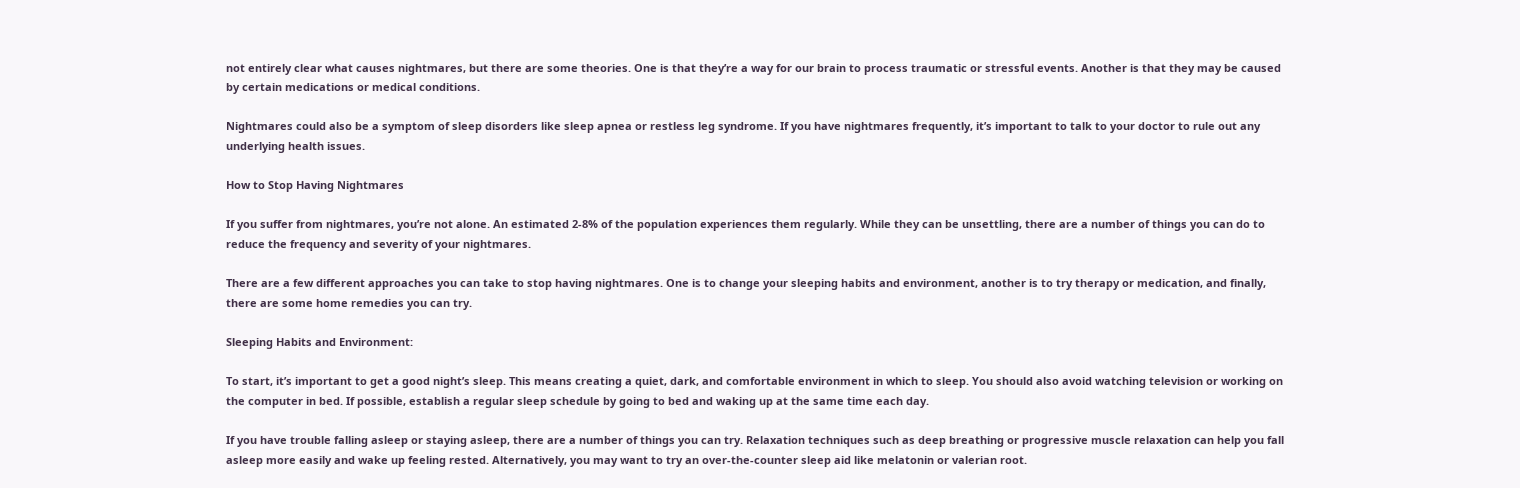not entirely clear what causes nightmares, but there are some theories. One is that they’re a way for our brain to process traumatic or stressful events. Another is that they may be caused by certain medications or medical conditions.

Nightmares could also be a symptom of sleep disorders like sleep apnea or restless leg syndrome. If you have nightmares frequently, it’s important to talk to your doctor to rule out any underlying health issues.

How to Stop Having Nightmares

If you suffer from nightmares, you’re not alone. An estimated 2-8% of the population experiences them regularly. While they can be unsettling, there are a number of things you can do to reduce the frequency and severity of your nightmares.

There are a few different approaches you can take to stop having nightmares. One is to change your sleeping habits and environment, another is to try therapy or medication, and finally, there are some home remedies you can try.

Sleeping Habits and Environment:

To start, it’s important to get a good night’s sleep. This means creating a quiet, dark, and comfortable environment in which to sleep. You should also avoid watching television or working on the computer in bed. If possible, establish a regular sleep schedule by going to bed and waking up at the same time each day.

If you have trouble falling asleep or staying asleep, there are a number of things you can try. Relaxation techniques such as deep breathing or progressive muscle relaxation can help you fall asleep more easily and wake up feeling rested. Alternatively, you may want to try an over-the-counter sleep aid like melatonin or valerian root.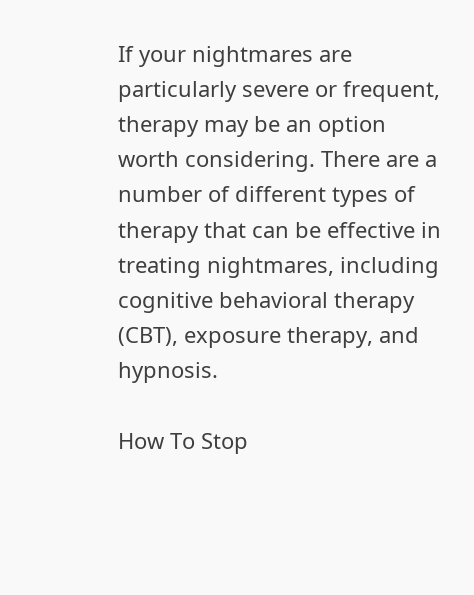If your nightmares are particularly severe or frequent, therapy may be an option worth considering. There are a number of different types of therapy that can be effective in treating nightmares, including cognitive behavioral therapy (CBT), exposure therapy, and hypnosis.

How To Stop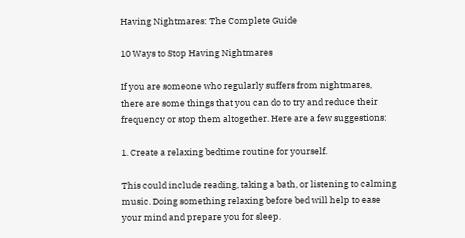Having Nightmares: The Complete Guide

10 Ways to Stop Having Nightmares

If you are someone who regularly suffers from nightmares, there are some things that you can do to try and reduce their frequency or stop them altogether. Here are a few suggestions:

1. Create a relaxing bedtime routine for yourself.

This could include reading, taking a bath, or listening to calming music. Doing something relaxing before bed will help to ease your mind and prepare you for sleep.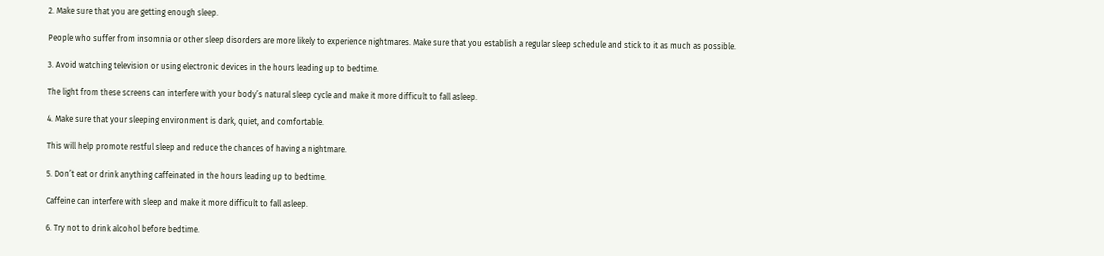2. Make sure that you are getting enough sleep.

People who suffer from insomnia or other sleep disorders are more likely to experience nightmares. Make sure that you establish a regular sleep schedule and stick to it as much as possible.

3. Avoid watching television or using electronic devices in the hours leading up to bedtime.

The light from these screens can interfere with your body’s natural sleep cycle and make it more difficult to fall asleep.

4. Make sure that your sleeping environment is dark, quiet, and comfortable.

This will help promote restful sleep and reduce the chances of having a nightmare.

5. Don’t eat or drink anything caffeinated in the hours leading up to bedtime.

Caffeine can interfere with sleep and make it more difficult to fall asleep.

6. Try not to drink alcohol before bedtime.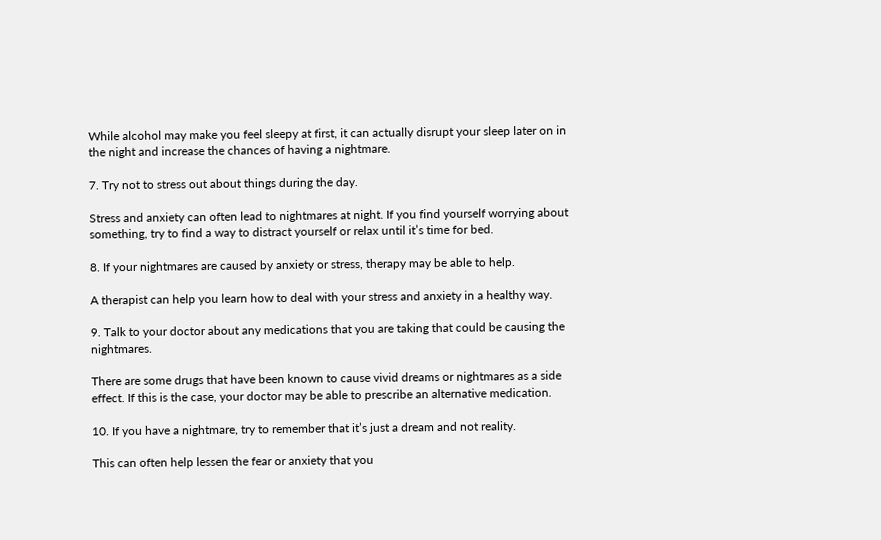While alcohol may make you feel sleepy at first, it can actually disrupt your sleep later on in the night and increase the chances of having a nightmare.

7. Try not to stress out about things during the day.

Stress and anxiety can often lead to nightmares at night. If you find yourself worrying about something, try to find a way to distract yourself or relax until it’s time for bed.

8. If your nightmares are caused by anxiety or stress, therapy may be able to help.

A therapist can help you learn how to deal with your stress and anxiety in a healthy way.

9. Talk to your doctor about any medications that you are taking that could be causing the nightmares.

There are some drugs that have been known to cause vivid dreams or nightmares as a side effect. If this is the case, your doctor may be able to prescribe an alternative medication.

10. If you have a nightmare, try to remember that it’s just a dream and not reality.

This can often help lessen the fear or anxiety that you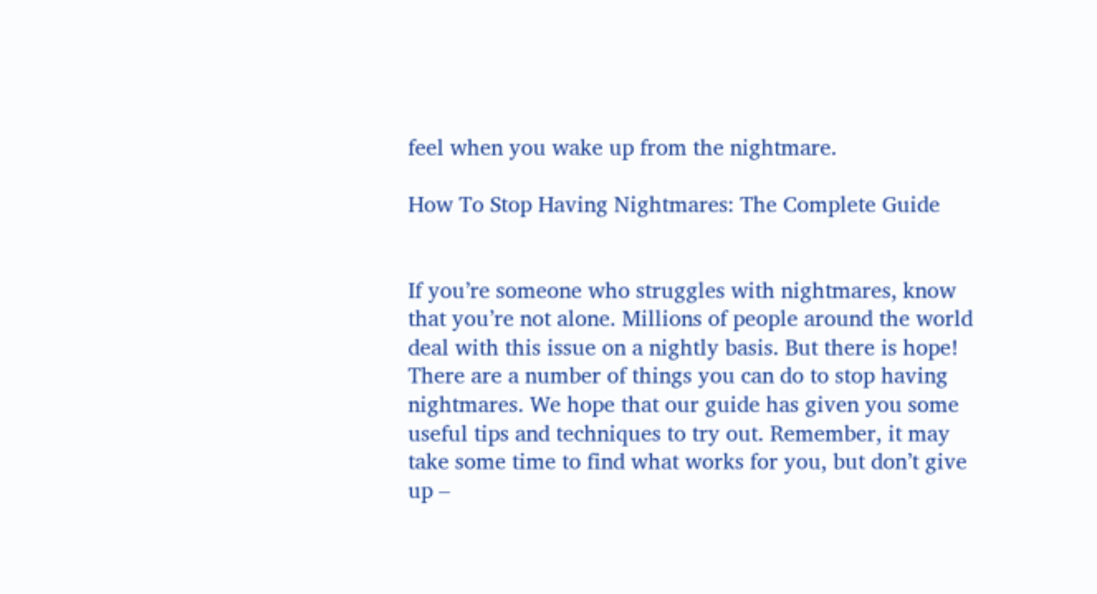feel when you wake up from the nightmare.

How To Stop Having Nightmares: The Complete Guide


If you’re someone who struggles with nightmares, know that you’re not alone. Millions of people around the world deal with this issue on a nightly basis. But there is hope! There are a number of things you can do to stop having nightmares. We hope that our guide has given you some useful tips and techniques to try out. Remember, it may take some time to find what works for you, but don’t give up –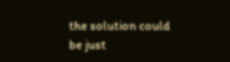the solution could be just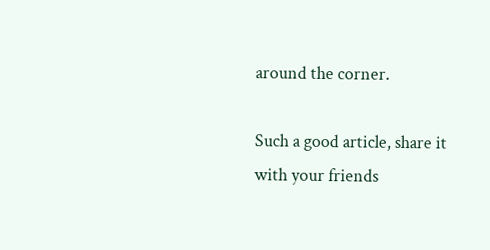around the corner.

Such a good article, share it with your friends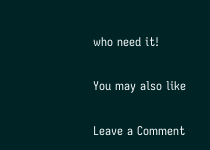who need it!

You may also like

Leave a Comment